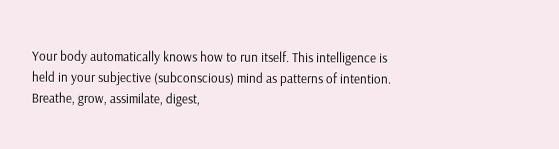Your body automatically knows how to run itself. This intelligence is held in your subjective (subconscious) mind as patterns of intention. Breathe, grow, assimilate, digest,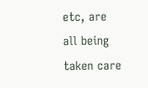etc, are all being taken care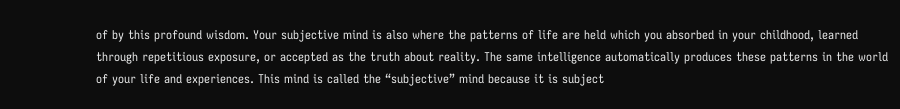of by this profound wisdom. Your subjective mind is also where the patterns of life are held which you absorbed in your childhood, learned through repetitious exposure, or accepted as the truth about reality. The same intelligence automatically produces these patterns in the world of your life and experiences. This mind is called the “subjective” mind because it is subject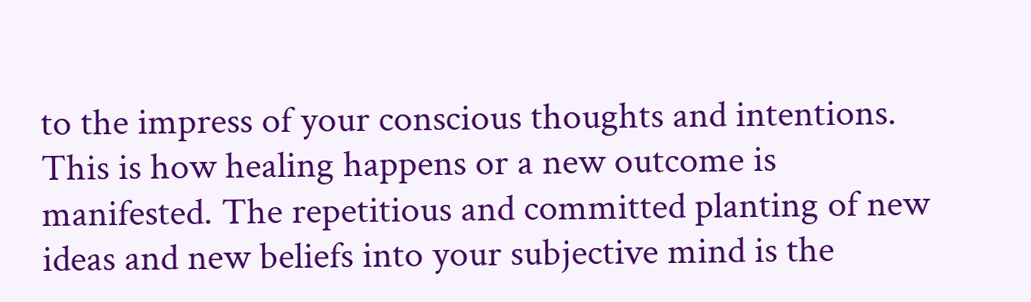to the impress of your conscious thoughts and intentions. This is how healing happens or a new outcome is manifested. The repetitious and committed planting of new ideas and new beliefs into your subjective mind is the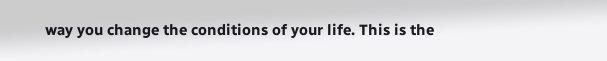way you change the conditions of your life. This is the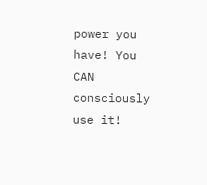power you have! You CAN consciously use it!